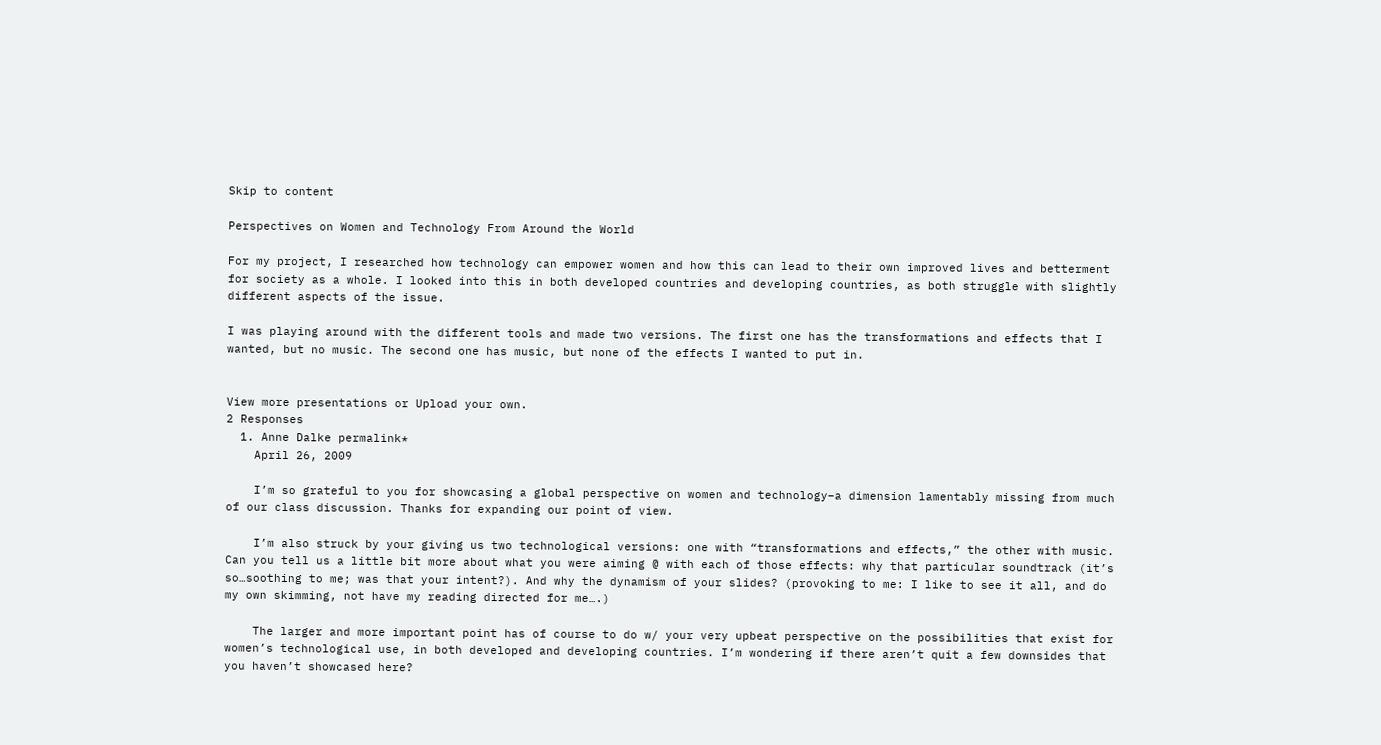Skip to content

Perspectives on Women and Technology From Around the World

For my project, I researched how technology can empower women and how this can lead to their own improved lives and betterment for society as a whole. I looked into this in both developed countries and developing countries, as both struggle with slightly different aspects of the issue.

I was playing around with the different tools and made two versions. The first one has the transformations and effects that I wanted, but no music. The second one has music, but none of the effects I wanted to put in.


View more presentations or Upload your own.
2 Responses
  1. Anne Dalke permalink*
    April 26, 2009

    I’m so grateful to you for showcasing a global perspective on women and technology–a dimension lamentably missing from much of our class discussion. Thanks for expanding our point of view.

    I’m also struck by your giving us two technological versions: one with “transformations and effects,” the other with music. Can you tell us a little bit more about what you were aiming @ with each of those effects: why that particular soundtrack (it’s so…soothing to me; was that your intent?). And why the dynamism of your slides? (provoking to me: I like to see it all, and do my own skimming, not have my reading directed for me….)

    The larger and more important point has of course to do w/ your very upbeat perspective on the possibilities that exist for women’s technological use, in both developed and developing countries. I’m wondering if there aren’t quit a few downsides that you haven’t showcased here?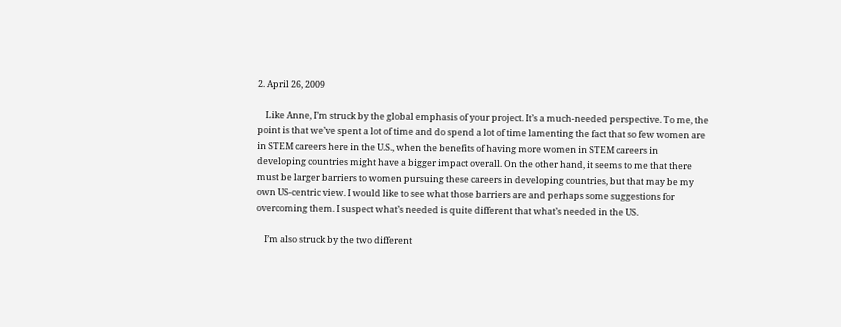2. April 26, 2009

    Like Anne, I’m struck by the global emphasis of your project. It’s a much-needed perspective. To me, the point is that we’ve spent a lot of time and do spend a lot of time lamenting the fact that so few women are in STEM careers here in the U.S., when the benefits of having more women in STEM careers in developing countries might have a bigger impact overall. On the other hand, it seems to me that there must be larger barriers to women pursuing these careers in developing countries, but that may be my own US-centric view. I would like to see what those barriers are and perhaps some suggestions for overcoming them. I suspect what’s needed is quite different that what’s needed in the US.

    I’m also struck by the two different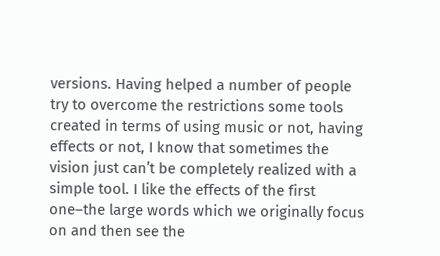versions. Having helped a number of people try to overcome the restrictions some tools created in terms of using music or not, having effects or not, I know that sometimes the vision just can’t be completely realized with a simple tool. I like the effects of the first one–the large words which we originally focus on and then see the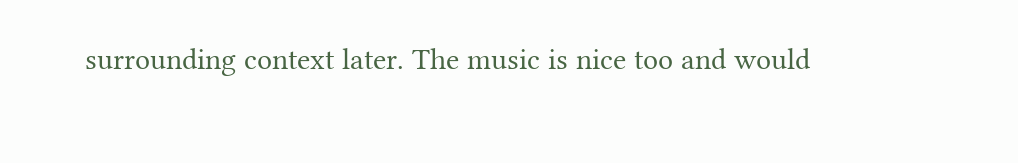surrounding context later. The music is nice too and would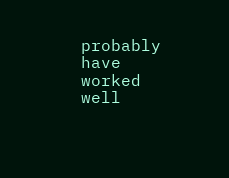probably have worked well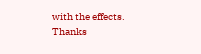with the effects. Thanks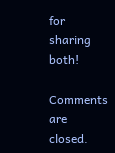for sharing both!

Comments are closed.